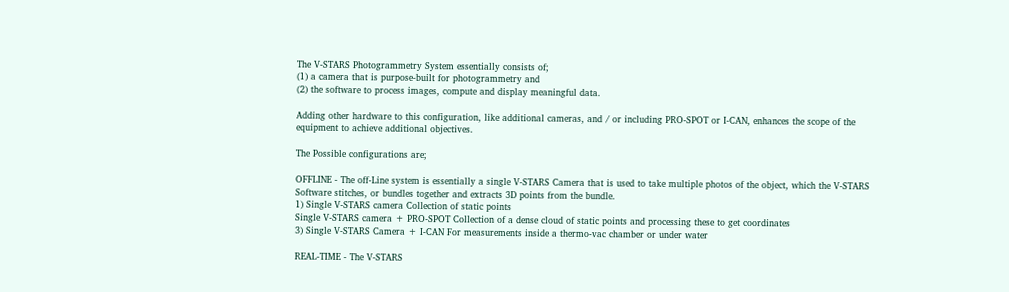The V-STARS Photogrammetry System essentially consists of;
(1) a camera that is purpose-built for photogrammetry and
(2) the software to process images, compute and display meaningful data.

Adding other hardware to this configuration, like additional cameras, and / or including PRO-SPOT or I-CAN, enhances the scope of the equipment to achieve additional objectives.

The Possible configurations are;

OFFLINE - The off-Line system is essentially a single V-STARS Camera that is used to take multiple photos of the object, which the V-STARS Software stitches, or bundles together and extracts 3D points from the bundle.
1) Single V-STARS camera Collection of static points
Single V-STARS camera + PRO-SPOT Collection of a dense cloud of static points and processing these to get coordinates
3) Single V-STARS Camera + I-CAN For measurements inside a thermo-vac chamber or under water

REAL-TIME - The V-STARS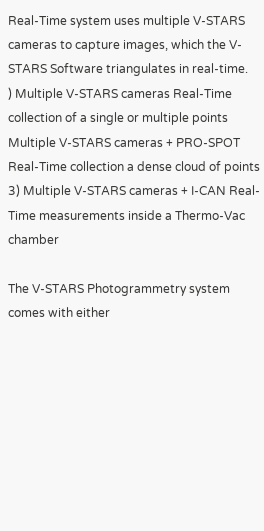Real-Time system uses multiple V-STARS cameras to capture images, which the V-STARS Software triangulates in real-time.
) Multiple V-STARS cameras Real-Time collection of a single or multiple points
Multiple V-STARS cameras + PRO-SPOT Real-Time collection a dense cloud of points
3) Multiple V-STARS cameras + I-CAN Real-Time measurements inside a Thermo-Vac chamber

The V-STARS Photogrammetry system comes with either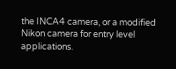the INCA4 camera, or a modified Nikon camera for entry level applications.